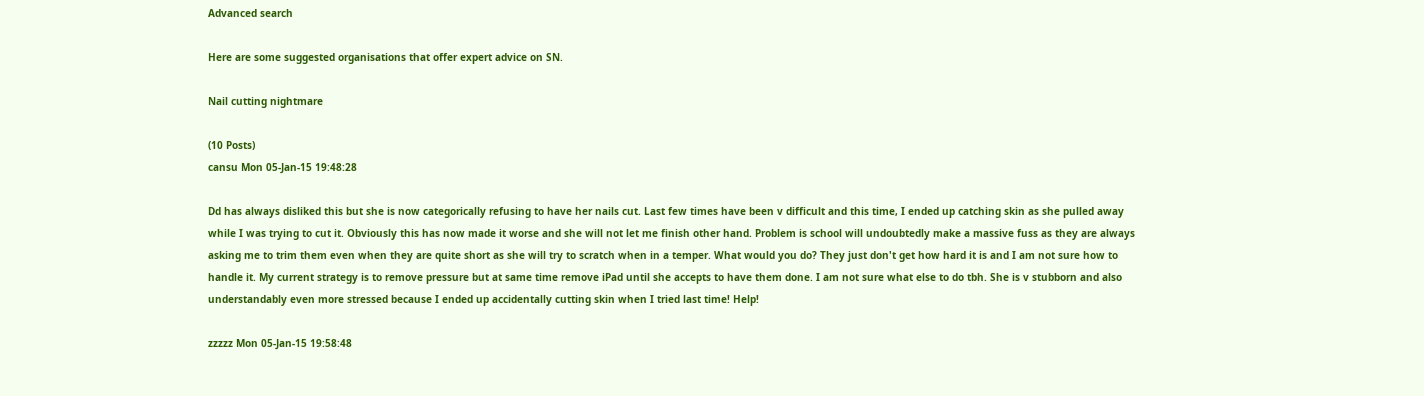Advanced search

Here are some suggested organisations that offer expert advice on SN.

Nail cutting nightmare

(10 Posts)
cansu Mon 05-Jan-15 19:48:28

Dd has always disliked this but she is now categorically refusing to have her nails cut. Last few times have been v difficult and this time, I ended up catching skin as she pulled away while I was trying to cut it. Obviously this has now made it worse and she will not let me finish other hand. Problem is school will undoubtedly make a massive fuss as they are always asking me to trim them even when they are quite short as she will try to scratch when in a temper. What would you do? They just don't get how hard it is and I am not sure how to handle it. My current strategy is to remove pressure but at same time remove iPad until she accepts to have them done. I am not sure what else to do tbh. She is v stubborn and also understandably even more stressed because I ended up accidentally cutting skin when I tried last time! Help!

zzzzz Mon 05-Jan-15 19:58:48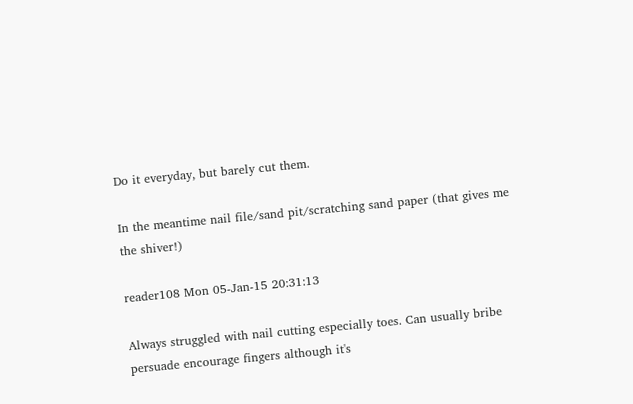Do it everyday, but barely cut them.

In the meantime nail file/sand pit/scratching sand paper (that gives me the shiver!)

reader108 Mon 05-Jan-15 20:31:13

Always struggled with nail cutting especially toes. Can usually bribe persuade encourage fingers although it's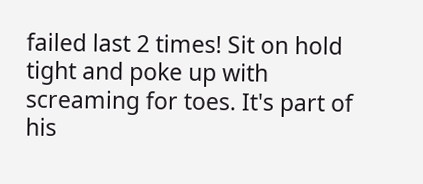failed last 2 times! Sit on hold tight and poke up with screaming for toes. It's part of his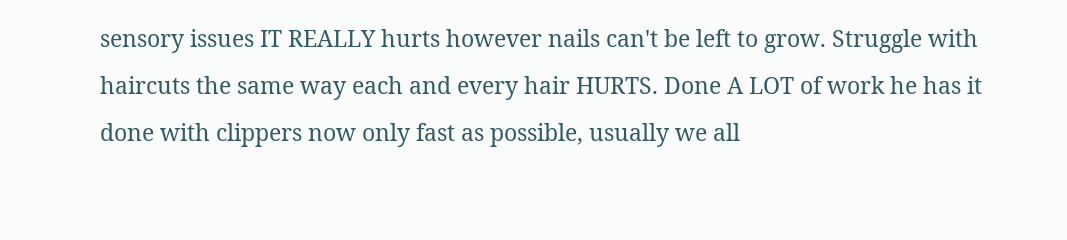sensory issues IT REALLY hurts however nails can't be left to grow. Struggle with haircuts the same way each and every hair HURTS. Done A LOT of work he has it done with clippers now only fast as possible, usually we all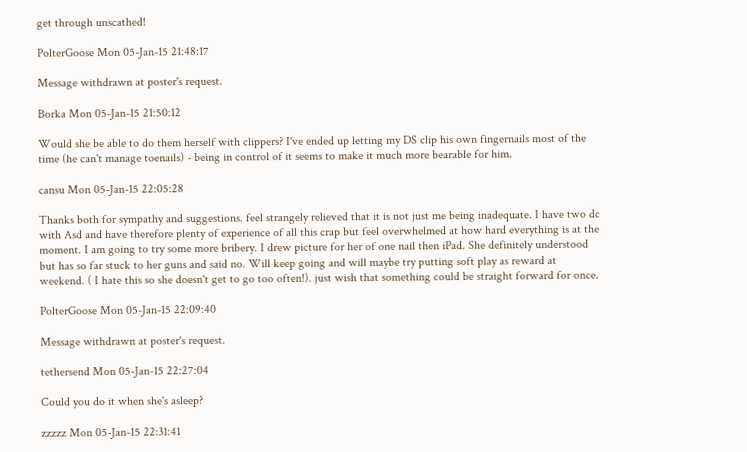get through unscathed!

PolterGoose Mon 05-Jan-15 21:48:17

Message withdrawn at poster's request.

Borka Mon 05-Jan-15 21:50:12

Would she be able to do them herself with clippers? I've ended up letting my DS clip his own fingernails most of the time (he can't manage toenails) - being in control of it seems to make it much more bearable for him.

cansu Mon 05-Jan-15 22:05:28

Thanks both for sympathy and suggestions. feel strangely relieved that it is not just me being inadequate. I have two dc with Asd and have therefore plenty of experience of all this crap but feel overwhelmed at how hard everything is at the moment. I am going to try some more bribery. I drew picture for her of one nail then iPad. She definitely understood but has so far stuck to her guns and said no. Will keep going and will maybe try putting soft play as reward at weekend. ( I hate this so she doesn't get to go too often!). just wish that something could be straight forward for once.

PolterGoose Mon 05-Jan-15 22:09:40

Message withdrawn at poster's request.

tethersend Mon 05-Jan-15 22:27:04

Could you do it when she's asleep?

zzzzz Mon 05-Jan-15 22:31:41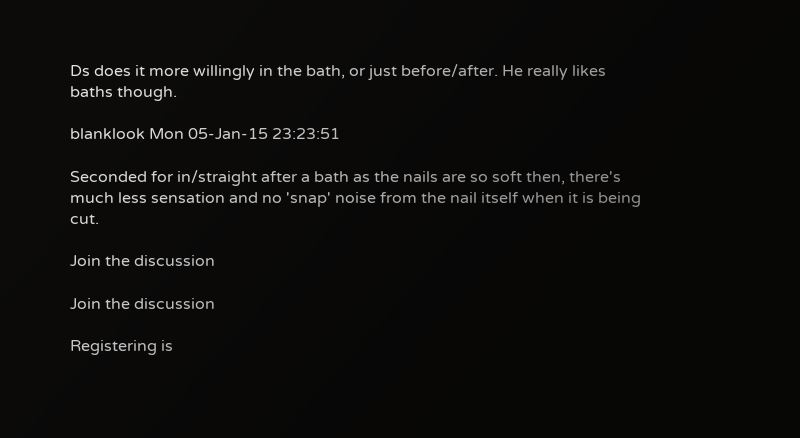Ds does it more willingly in the bath, or just before/after. He really likes baths though.

blanklook Mon 05-Jan-15 23:23:51

Seconded for in/straight after a bath as the nails are so soft then, there's much less sensation and no 'snap' noise from the nail itself when it is being cut.

Join the discussion

Join the discussion

Registering is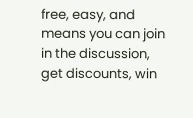free, easy, and means you can join in the discussion, get discounts, win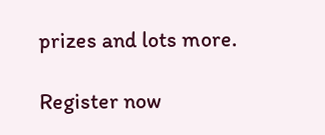prizes and lots more.

Register now